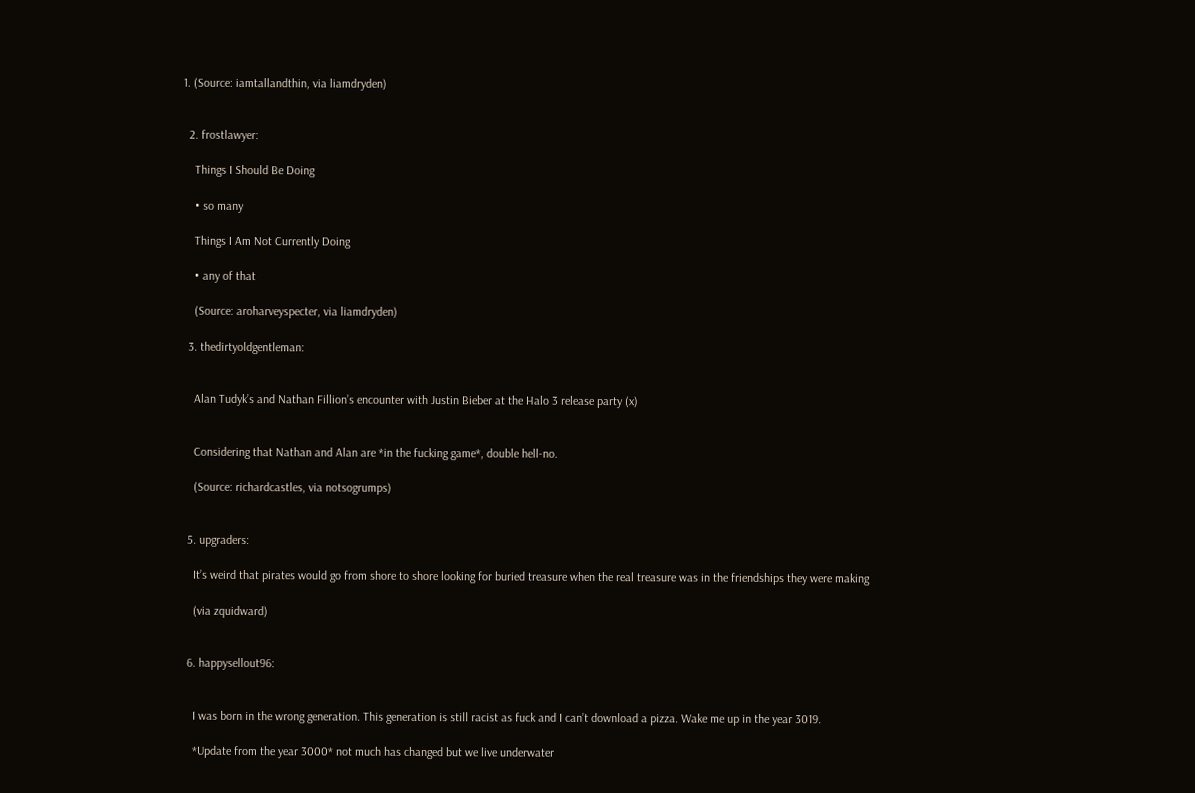1. (Source: iamtallandthin, via liamdryden)


  2. frostlawyer:

    Things I Should Be Doing

    • so many

    Things I Am Not Currently Doing

    • any of that

    (Source: aroharveyspecter, via liamdryden)

  3. thedirtyoldgentleman:


    Alan Tudyk’s and Nathan Fillion’s encounter with Justin Bieber at the Halo 3 release party (x)


    Considering that Nathan and Alan are *in the fucking game*, double hell-no.

    (Source: richardcastles, via notsogrumps)


  5. upgraders:

    It’s weird that pirates would go from shore to shore looking for buried treasure when the real treasure was in the friendships they were making

    (via zquidward)


  6. happysellout96:


    I was born in the wrong generation. This generation is still racist as fuck and I can’t download a pizza. Wake me up in the year 3019.

    *Update from the year 3000* not much has changed but we live underwater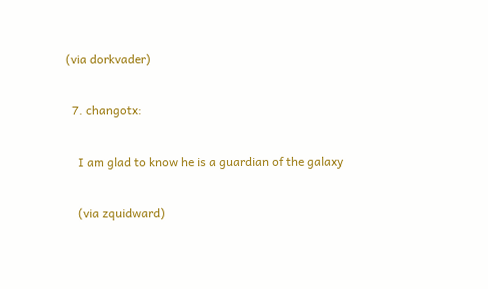(via dorkvader)

  7. changotx:

    I am glad to know he is a guardian of the galaxy

    (via zquidward)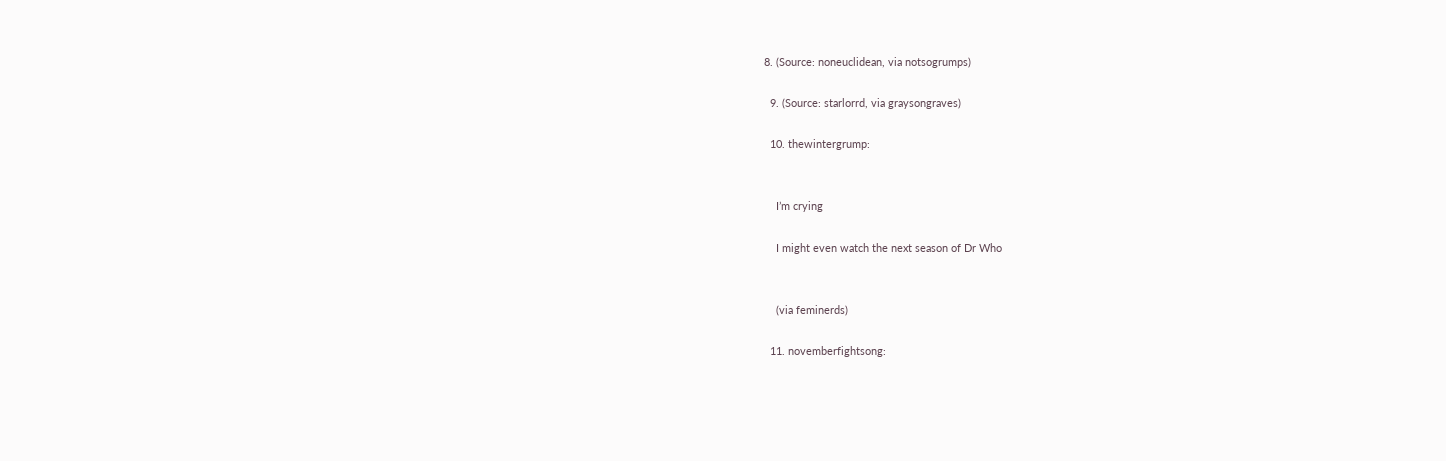8. (Source: noneuclidean, via notsogrumps)

  9. (Source: starlorrd, via graysongraves)

  10. thewintergrump:


    I’m crying

    I might even watch the next season of Dr Who


    (via feminerds)

  11. novemberfightsong: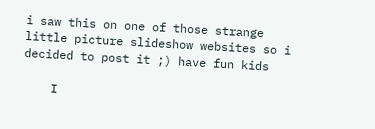i saw this on one of those strange little picture slideshow websites so i decided to post it ;) have fun kids

    I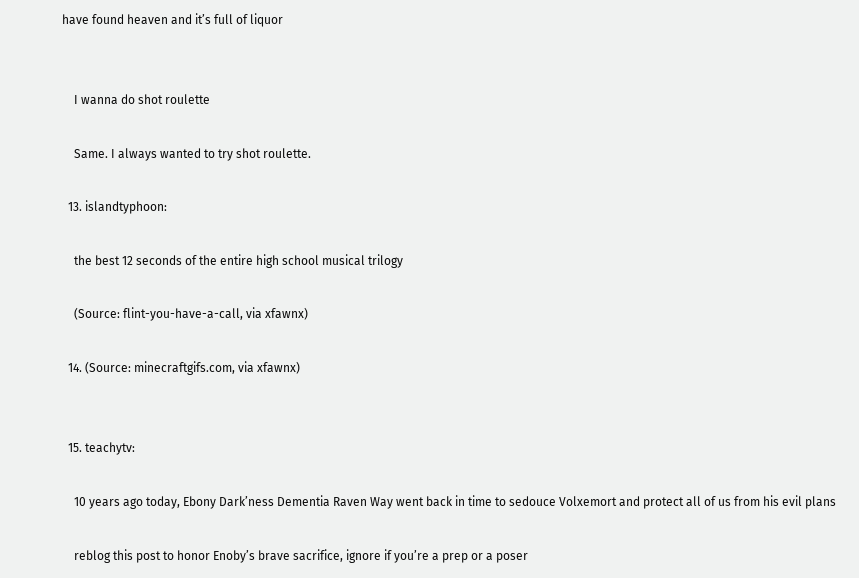have found heaven and it’s full of liquor


    I wanna do shot roulette

    Same. I always wanted to try shot roulette.

  13. islandtyphoon:

    the best 12 seconds of the entire high school musical trilogy

    (Source: flint-you-have-a-call, via xfawnx)

  14. (Source: minecraftgifs.com, via xfawnx)


  15. teachytv:

    10 years ago today, Ebony Dark’ness Dementia Raven Way went back in time to sedouce Volxemort and protect all of us from his evil plans

    reblog this post to honor Enoby’s brave sacrifice, ignore if you’re a prep or a poser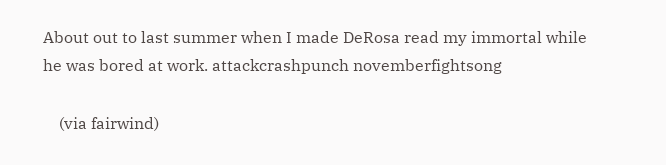About out to last summer when I made DeRosa read my immortal while he was bored at work. attackcrashpunch novemberfightsong

    (via fairwind)